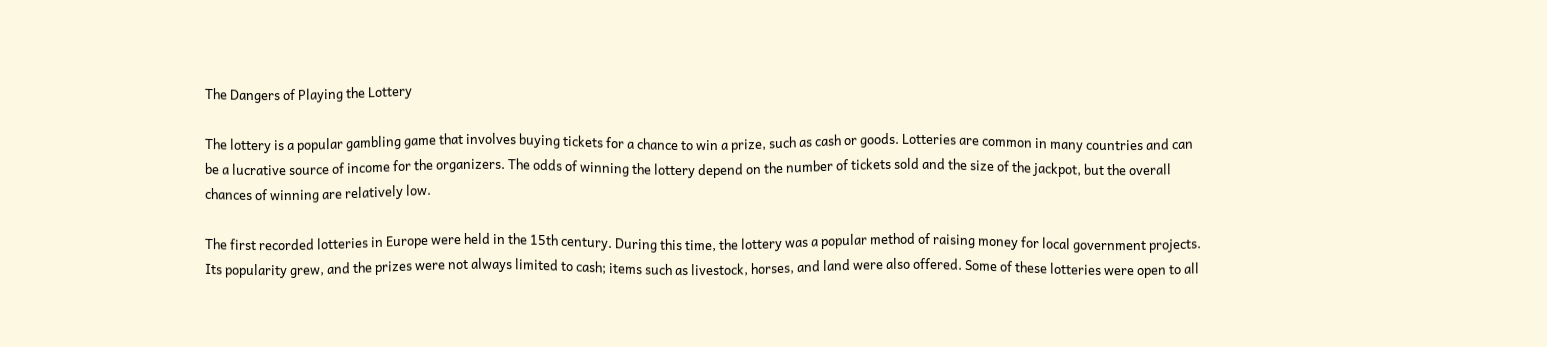The Dangers of Playing the Lottery

The lottery is a popular gambling game that involves buying tickets for a chance to win a prize, such as cash or goods. Lotteries are common in many countries and can be a lucrative source of income for the organizers. The odds of winning the lottery depend on the number of tickets sold and the size of the jackpot, but the overall chances of winning are relatively low.

The first recorded lotteries in Europe were held in the 15th century. During this time, the lottery was a popular method of raising money for local government projects. Its popularity grew, and the prizes were not always limited to cash; items such as livestock, horses, and land were also offered. Some of these lotteries were open to all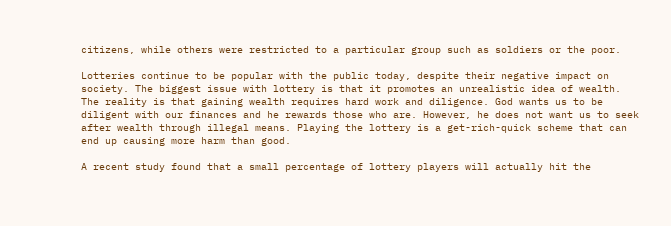citizens, while others were restricted to a particular group such as soldiers or the poor.

Lotteries continue to be popular with the public today, despite their negative impact on society. The biggest issue with lottery is that it promotes an unrealistic idea of wealth. The reality is that gaining wealth requires hard work and diligence. God wants us to be diligent with our finances and he rewards those who are. However, he does not want us to seek after wealth through illegal means. Playing the lottery is a get-rich-quick scheme that can end up causing more harm than good.

A recent study found that a small percentage of lottery players will actually hit the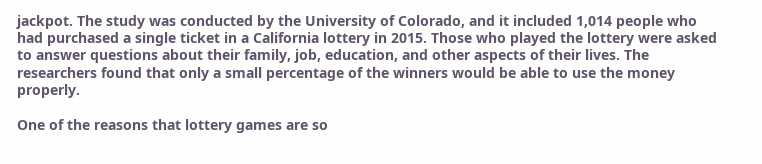jackpot. The study was conducted by the University of Colorado, and it included 1,014 people who had purchased a single ticket in a California lottery in 2015. Those who played the lottery were asked to answer questions about their family, job, education, and other aspects of their lives. The researchers found that only a small percentage of the winners would be able to use the money properly.

One of the reasons that lottery games are so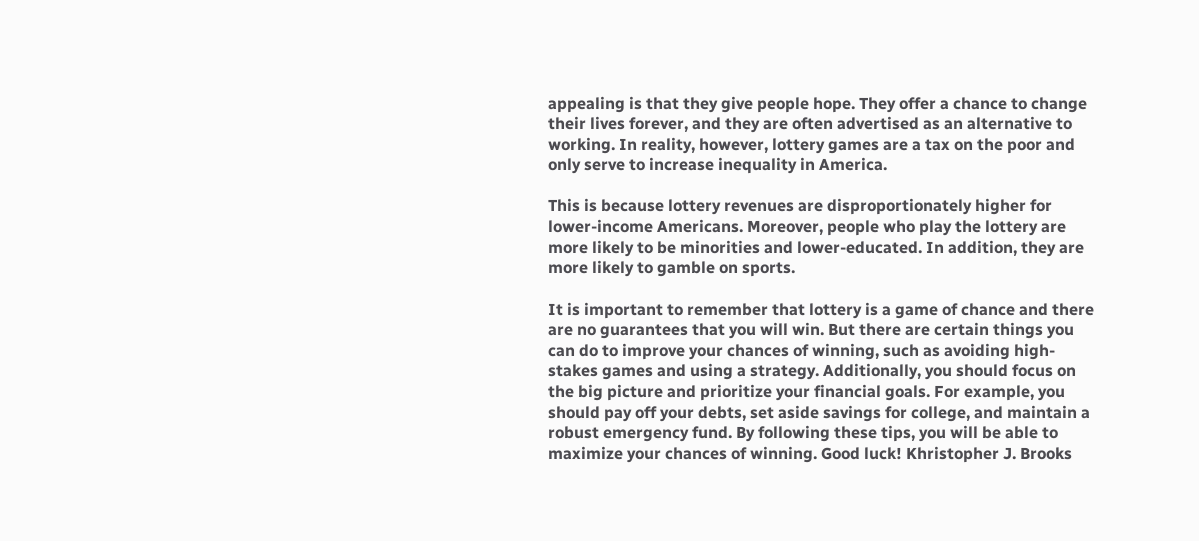appealing is that they give people hope. They offer a chance to change their lives forever, and they are often advertised as an alternative to working. In reality, however, lottery games are a tax on the poor and only serve to increase inequality in America.

This is because lottery revenues are disproportionately higher for lower-income Americans. Moreover, people who play the lottery are more likely to be minorities and lower-educated. In addition, they are more likely to gamble on sports.

It is important to remember that lottery is a game of chance and there are no guarantees that you will win. But there are certain things you can do to improve your chances of winning, such as avoiding high-stakes games and using a strategy. Additionally, you should focus on the big picture and prioritize your financial goals. For example, you should pay off your debts, set aside savings for college, and maintain a robust emergency fund. By following these tips, you will be able to maximize your chances of winning. Good luck! Khristopher J. Brooks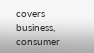covers business, consumer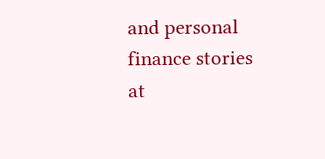and personal finance stories at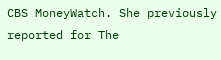CBS MoneyWatch. She previously reported for The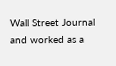Wall Street Journal and worked as a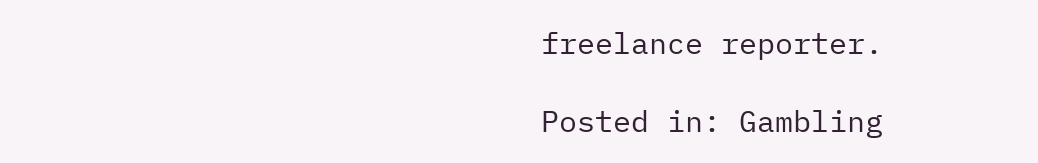freelance reporter.

Posted in: Gambling